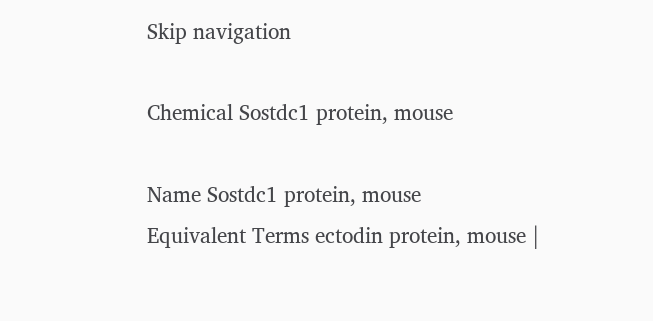Skip navigation

Chemical Sostdc1 protein, mouse

Name Sostdc1 protein, mouse
Equivalent Terms ectodin protein, mouse |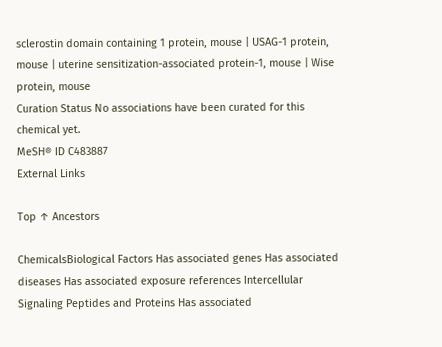sclerostin domain containing 1 protein, mouse | USAG-1 protein, mouse | uterine sensitization-associated protein-1, mouse | Wise protein, mouse
Curation Status No associations have been curated for this chemical yet.
MeSH® ID C483887
External Links

Top ↑ Ancestors

ChemicalsBiological Factors Has associated genes Has associated diseases Has associated exposure references Intercellular Signaling Peptides and Proteins Has associated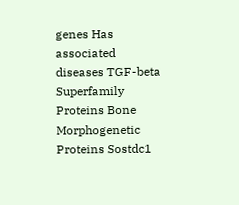genes Has associated diseases TGF-beta Superfamily Proteins Bone Morphogenetic Proteins Sostdc1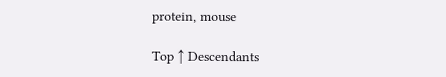protein, mouse

Top ↑ Descendants